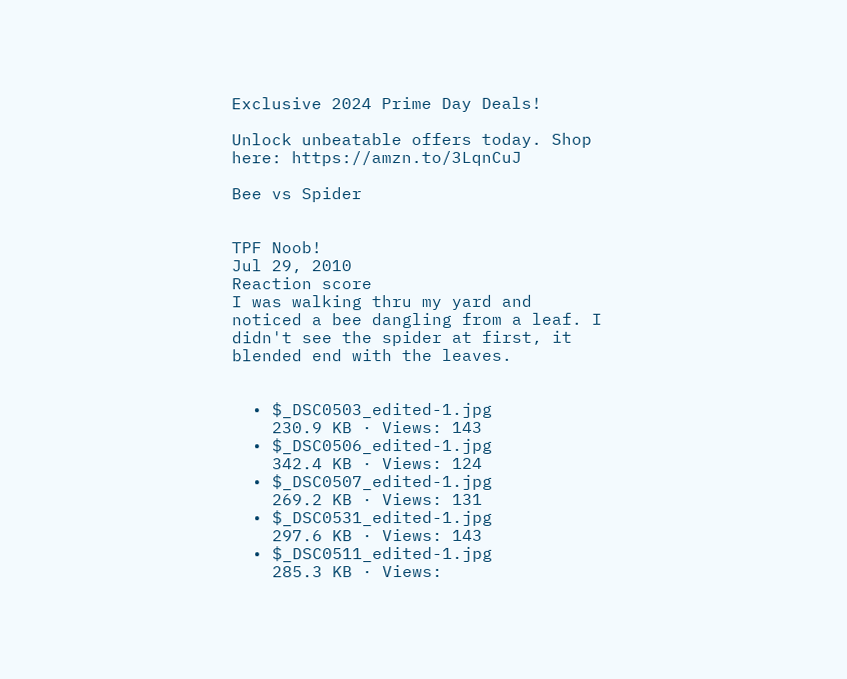Exclusive 2024 Prime Day Deals!

Unlock unbeatable offers today. Shop here: https://amzn.to/3LqnCuJ

Bee vs Spider


TPF Noob!
Jul 29, 2010
Reaction score
I was walking thru my yard and noticed a bee dangling from a leaf. I didn't see the spider at first, it blended end with the leaves.


  • $_DSC0503_edited-1.jpg
    230.9 KB · Views: 143
  • $_DSC0506_edited-1.jpg
    342.4 KB · Views: 124
  • $_DSC0507_edited-1.jpg
    269.2 KB · Views: 131
  • $_DSC0531_edited-1.jpg
    297.6 KB · Views: 143
  • $_DSC0511_edited-1.jpg
    285.3 KB · Views: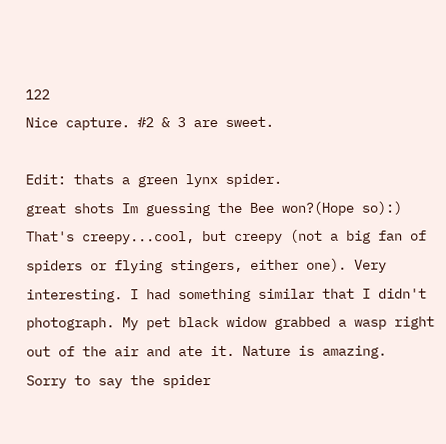122
Nice capture. #2 & 3 are sweet.

Edit: thats a green lynx spider.
great shots Im guessing the Bee won?(Hope so):)
That's creepy...cool, but creepy (not a big fan of spiders or flying stingers, either one). Very interesting. I had something similar that I didn't photograph. My pet black widow grabbed a wasp right out of the air and ate it. Nature is amazing.
Sorry to say the spider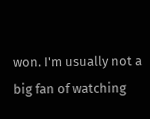won. I'm usually not a big fan of watching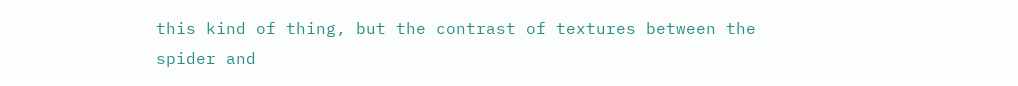this kind of thing, but the contrast of textures between the spider and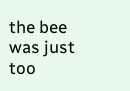the bee was just too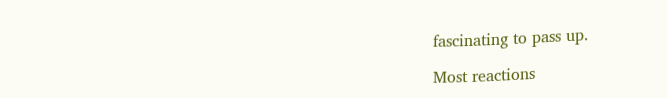fascinating to pass up.

Most reactions